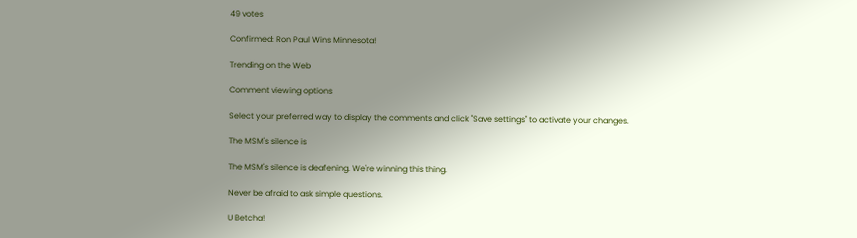49 votes

Confirmed: Ron Paul Wins Minnesota!

Trending on the Web

Comment viewing options

Select your preferred way to display the comments and click "Save settings" to activate your changes.

The MSM's silence is

The MSM's silence is deafening. We're winning this thing.

Never be afraid to ask simple questions.

U Betcha!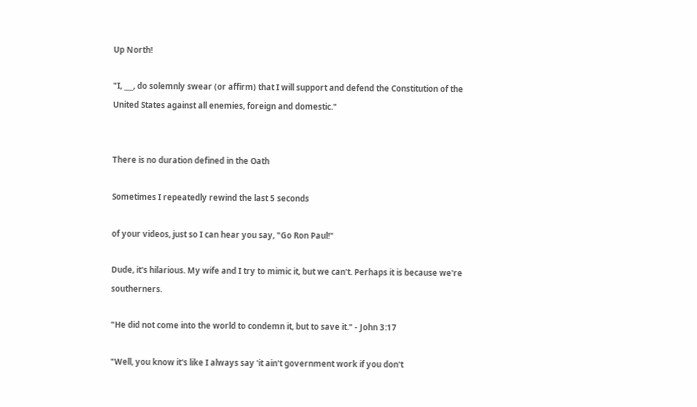Up North!

"I, ___, do solemnly swear (or affirm) that I will support and defend the Constitution of the United States against all enemies, foreign and domestic."


There is no duration defined in the Oath

Sometimes I repeatedly rewind the last 5 seconds

of your videos, just so I can hear you say, "Go Ron Paul!"

Dude, it's hilarious. My wife and I try to mimic it, but we can't. Perhaps it is because we're southerners.

"He did not come into the world to condemn it, but to save it." - John 3:17

"Well, you know it's like I always say 'it ain't government work if you don't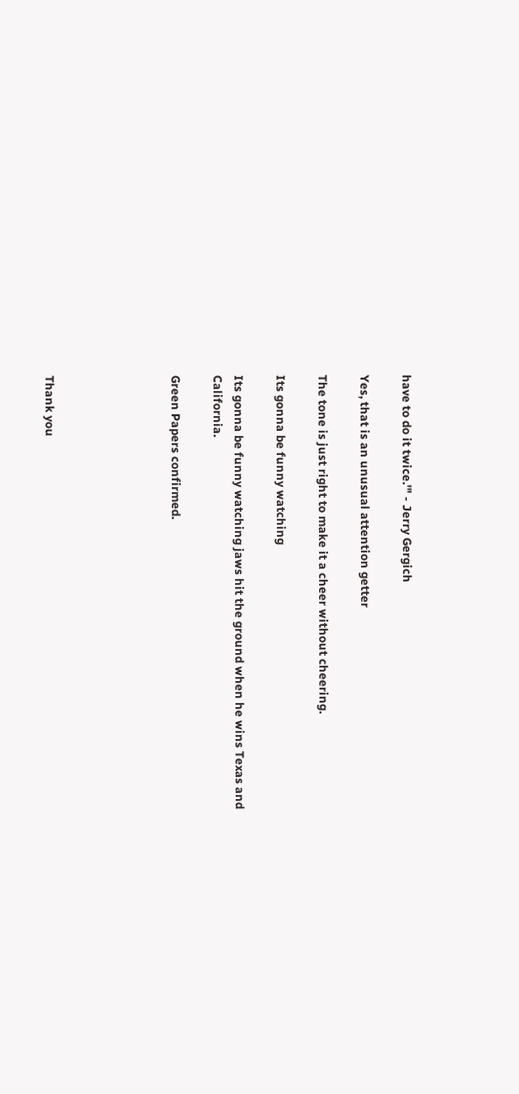have to do it twice.'" - Jerry Gergich

Yes, that is an unusual attention getter

The tone is just right to make it a cheer without cheering.

Its gonna be funny watching

Its gonna be funny watching jaws hit the ground when he wins Texas and California.

Green Papers confirmed.





Thank you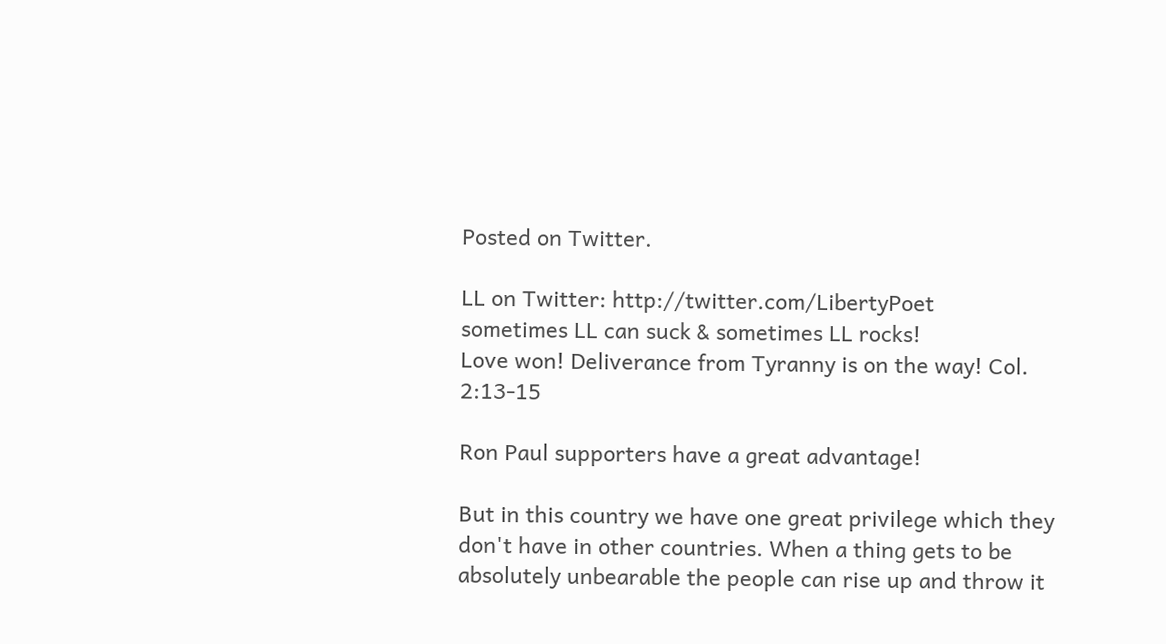Posted on Twitter.

LL on Twitter: http://twitter.com/LibertyPoet
sometimes LL can suck & sometimes LL rocks!
Love won! Deliverance from Tyranny is on the way! Col. 2:13-15

Ron Paul supporters have a great advantage!

But in this country we have one great privilege which they don't have in other countries. When a thing gets to be absolutely unbearable the people can rise up and throw it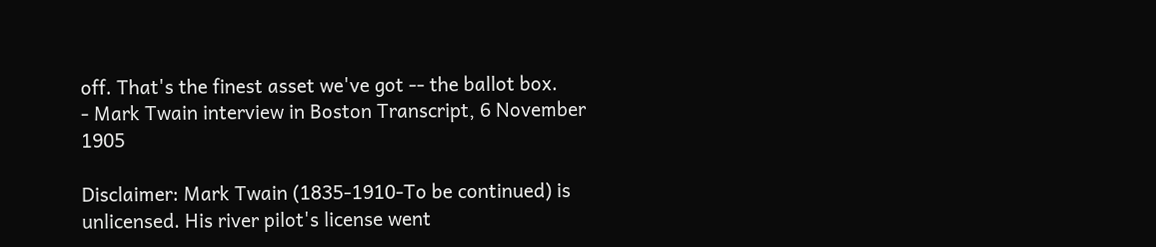off. That's the finest asset we've got -- the ballot box.
- Mark Twain interview in Boston Transcript, 6 November 1905

Disclaimer: Mark Twain (1835-1910-To be continued) is unlicensed. His river pilot's license went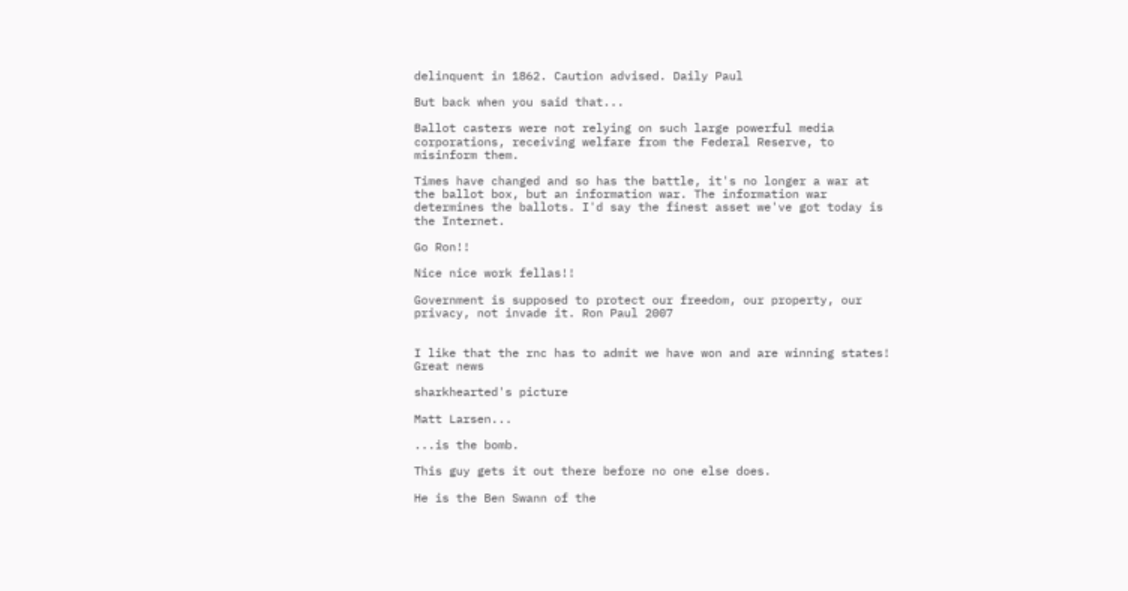delinquent in 1862. Caution advised. Daily Paul

But back when you said that...

Ballot casters were not relying on such large powerful media corporations, receiving welfare from the Federal Reserve, to misinform them.

Times have changed and so has the battle, it's no longer a war at the ballot box, but an information war. The information war determines the ballots. I'd say the finest asset we've got today is the Internet.

Go Ron!!

Nice nice work fellas!!

Government is supposed to protect our freedom, our property, our privacy, not invade it. Ron Paul 2007


I like that the rnc has to admit we have won and are winning states! Great news

sharkhearted's picture

Matt Larsen...

...is the bomb.

This guy gets it out there before no one else does.

He is the Ben Swann of the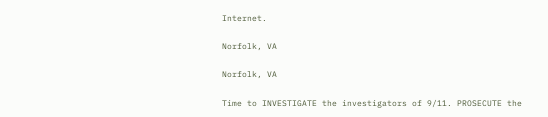Internet.

Norfolk, VA

Norfolk, VA

Time to INVESTIGATE the investigators of 9/11. PROSECUTE the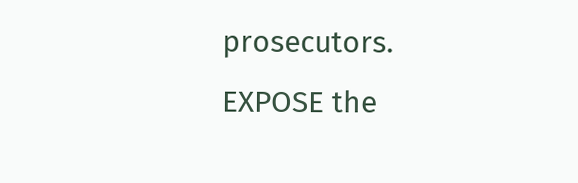prosecutors. EXPOSE the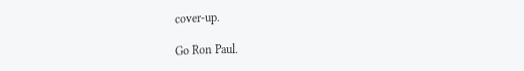cover-up.

Go Ron Paul.